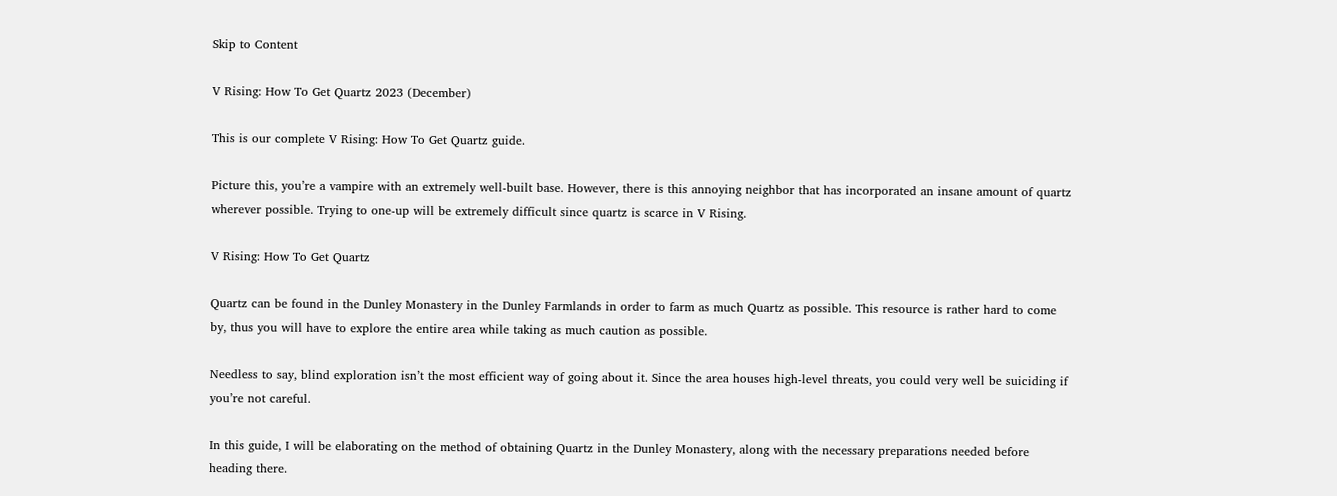Skip to Content

V Rising: How To Get Quartz 2023 (December)

This is our complete V Rising: How To Get Quartz guide.

Picture this, you’re a vampire with an extremely well-built base. However, there is this annoying neighbor that has incorporated an insane amount of quartz wherever possible. Trying to one-up will be extremely difficult since quartz is scarce in V Rising.

V Rising: How To Get Quartz

Quartz can be found in the Dunley Monastery in the Dunley Farmlands in order to farm as much Quartz as possible. This resource is rather hard to come by, thus you will have to explore the entire area while taking as much caution as possible.

Needless to say, blind exploration isn’t the most efficient way of going about it. Since the area houses high-level threats, you could very well be suiciding if you’re not careful.

In this guide, I will be elaborating on the method of obtaining Quartz in the Dunley Monastery, along with the necessary preparations needed before heading there.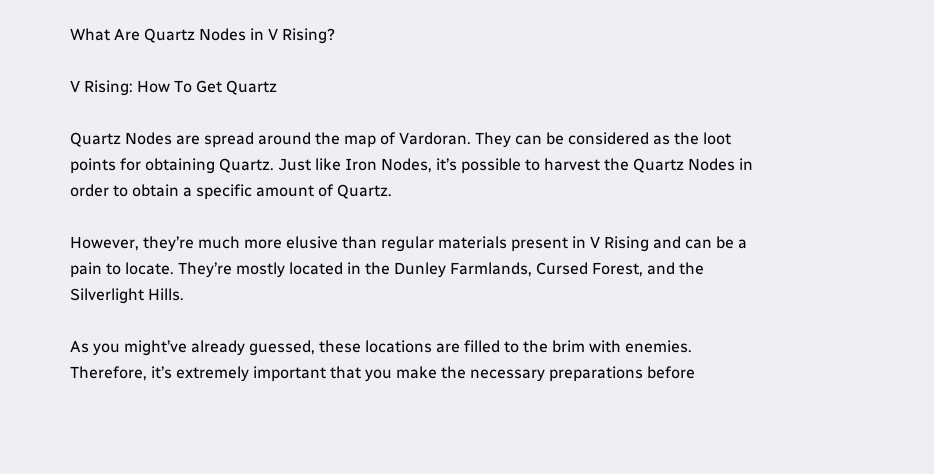What Are Quartz Nodes in V Rising?

V Rising: How To Get Quartz

Quartz Nodes are spread around the map of Vardoran. They can be considered as the loot points for obtaining Quartz. Just like Iron Nodes, it’s possible to harvest the Quartz Nodes in order to obtain a specific amount of Quartz.

However, they’re much more elusive than regular materials present in V Rising and can be a pain to locate. They’re mostly located in the Dunley Farmlands, Cursed Forest, and the Silverlight Hills.

As you might’ve already guessed, these locations are filled to the brim with enemies. Therefore, it’s extremely important that you make the necessary preparations before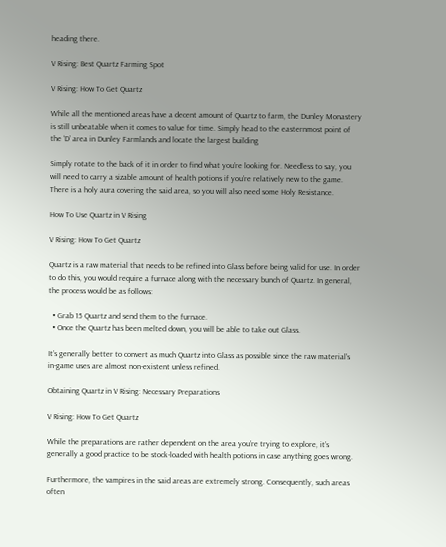heading there.

V Rising: Best Quartz Farming Spot

V Rising: How To Get Quartz

While all the mentioned areas have a decent amount of Quartz to farm, the Dunley Monastery is still unbeatable when it comes to value for time. Simply head to the easternmost point of the ‘D’ area in Dunley Farmlands and locate the largest building

Simply rotate to the back of it in order to find what you’re looking for. Needless to say, you will need to carry a sizable amount of health potions if you’re relatively new to the game. There is a holy aura covering the said area, so you will also need some Holy Resistance.

How To Use Quartz in V Rising

V Rising: How To Get Quartz

Quartz is a raw material that needs to be refined into Glass before being valid for use. In order to do this, you would require a furnace along with the necessary bunch of Quartz. In general, the process would be as follows:

  • Grab 15 Quartz and send them to the furnace.
  • Once the Quartz has been melted down, you will be able to take out Glass.

It’s generally better to convert as much Quartz into Glass as possible since the raw material’s in-game uses are almost non-existent unless refined.

Obtaining Quartz in V Rising: Necessary Preparations

V Rising: How To Get Quartz

While the preparations are rather dependent on the area you’re trying to explore, it’s generally a good practice to be stock-loaded with health potions in case anything goes wrong.

Furthermore, the vampires in the said areas are extremely strong. Consequently, such areas often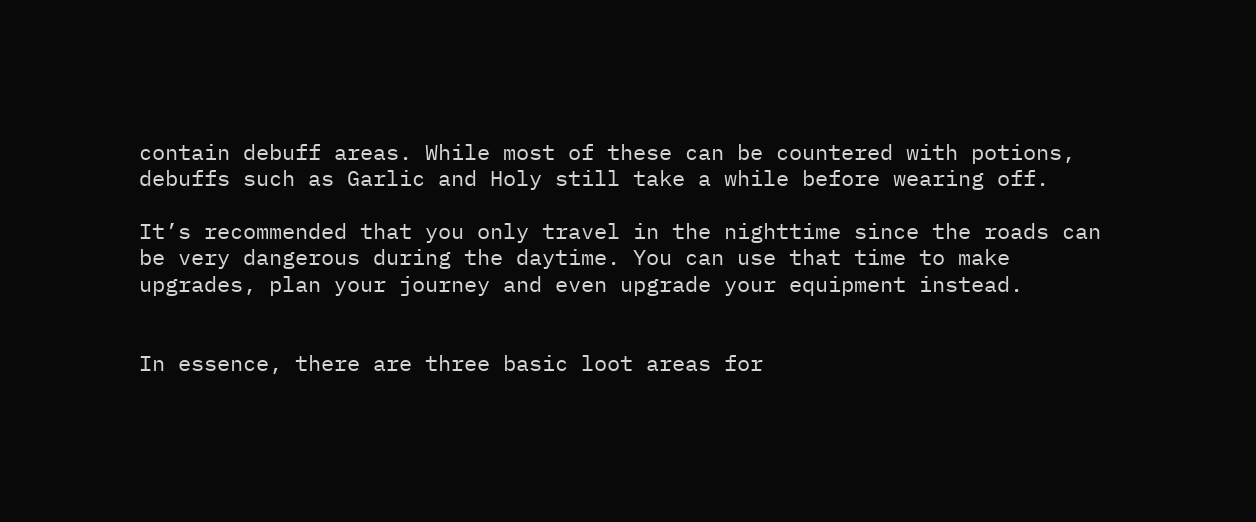contain debuff areas. While most of these can be countered with potions, debuffs such as Garlic and Holy still take a while before wearing off.

It’s recommended that you only travel in the nighttime since the roads can be very dangerous during the daytime. You can use that time to make upgrades, plan your journey and even upgrade your equipment instead.


In essence, there are three basic loot areas for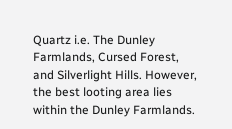Quartz i.e. The Dunley Farmlands, Cursed Forest, and Silverlight Hills. However, the best looting area lies within the Dunley Farmlands.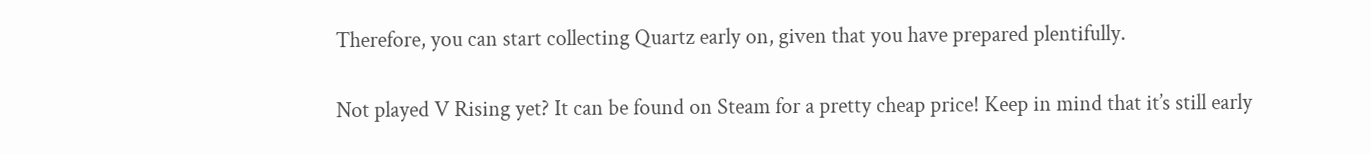Therefore, you can start collecting Quartz early on, given that you have prepared plentifully.

Not played V Rising yet? It can be found on Steam for a pretty cheap price! Keep in mind that it’s still early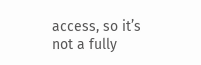access, so it’s not a fully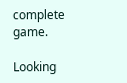complete game.

Looking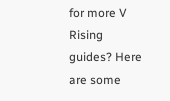for more V Rising guides? Here are some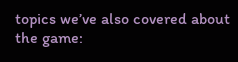topics we’ve also covered about the game: